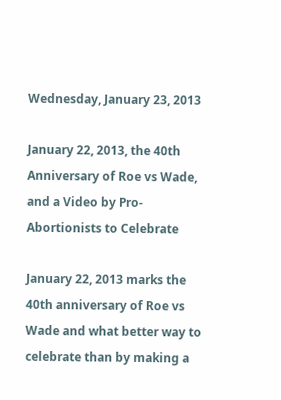Wednesday, January 23, 2013

January 22, 2013, the 40th Anniversary of Roe vs Wade, and a Video by Pro-Abortionists to Celebrate

January 22, 2013 marks the 40th anniversary of Roe vs Wade and what better way to celebrate than by making a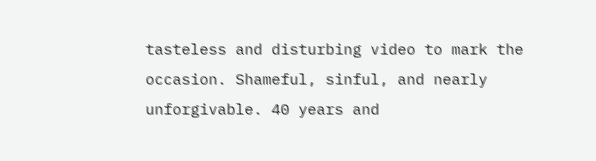tasteless and disturbing video to mark the occasion. Shameful, sinful, and nearly unforgivable. 40 years and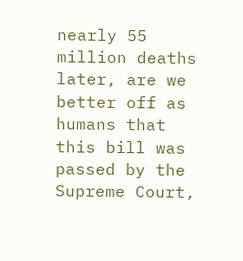nearly 55 million deaths later, are we better off as humans that this bill was passed by the Supreme Court,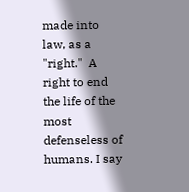made into law, as a "right."  A right to end the life of the most defenseless of humans. I say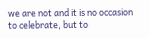we are not and it is no occasion to celebrate, but to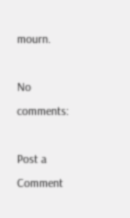mourn.

No comments:

Post a Comment